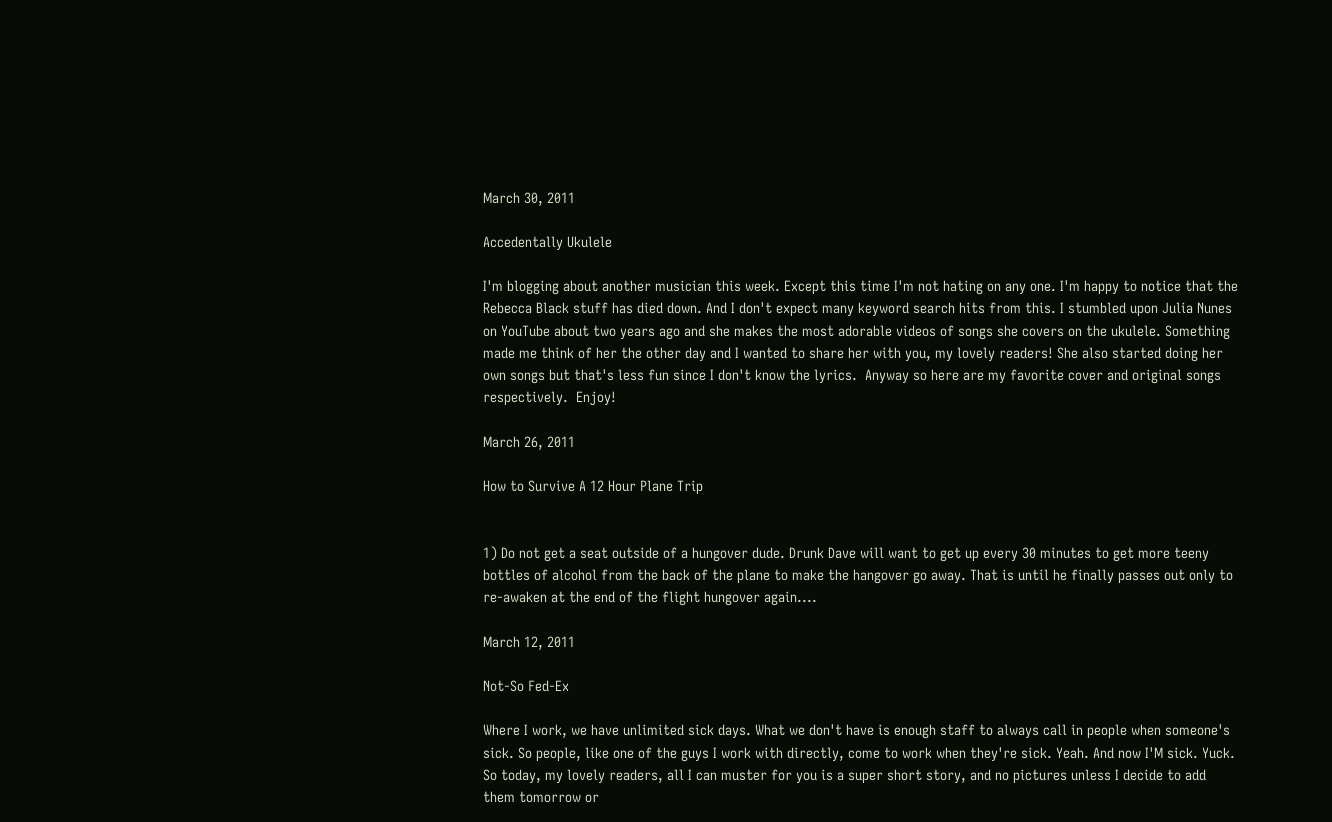March 30, 2011

Accedentally Ukulele

I'm blogging about another musician this week. Except this time I'm not hating on any one. I'm happy to notice that the Rebecca Black stuff has died down. And I don't expect many keyword search hits from this. I stumbled upon Julia Nunes on YouTube about two years ago and she makes the most adorable videos of songs she covers on the ukulele. Something made me think of her the other day and I wanted to share her with you, my lovely readers! She also started doing her own songs but that's less fun since I don't know the lyrics.  Anyway so here are my favorite cover and original songs respectively.  Enjoy!

March 26, 2011

How to Survive A 12 Hour Plane Trip


1) Do not get a seat outside of a hungover dude. Drunk Dave will want to get up every 30 minutes to get more teeny bottles of alcohol from the back of the plane to make the hangover go away. That is until he finally passes out only to re-awaken at the end of the flight hungover again....

March 12, 2011

Not-So Fed-Ex

Where I work, we have unlimited sick days. What we don't have is enough staff to always call in people when someone's sick. So people, like one of the guys I work with directly, come to work when they're sick. Yeah. And now I'M sick. Yuck. So today, my lovely readers, all I can muster for you is a super short story, and no pictures unless I decide to add them tomorrow or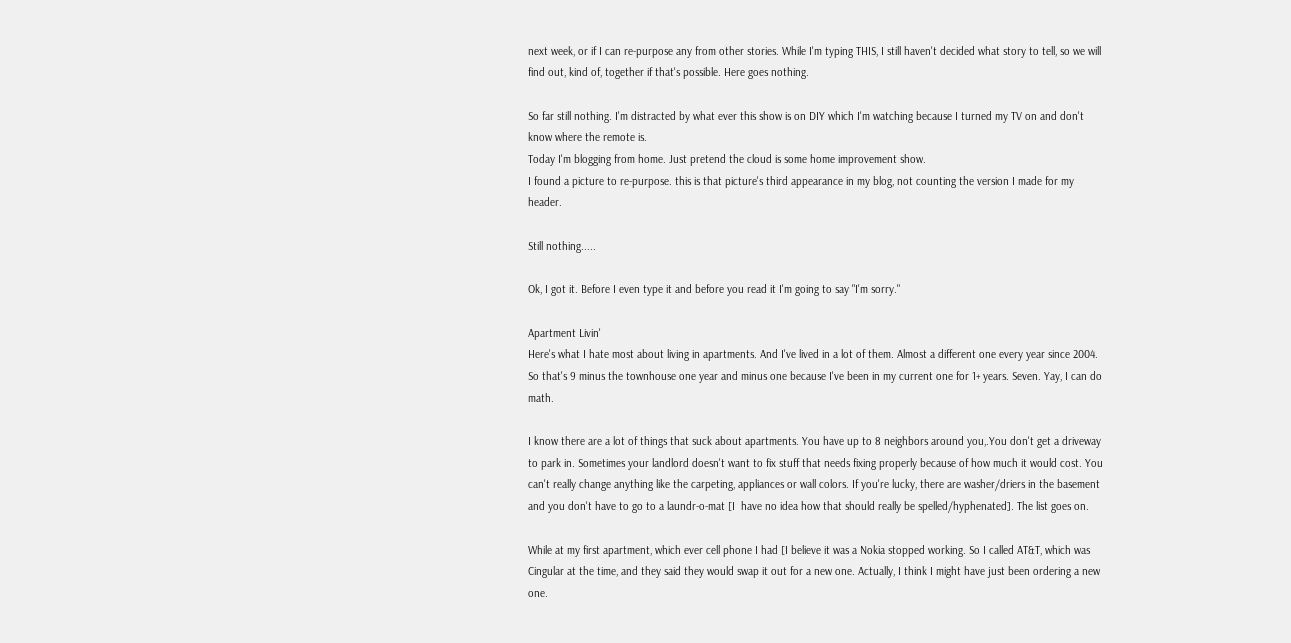next week, or if I can re-purpose any from other stories. While I'm typing THIS, I still haven't decided what story to tell, so we will find out, kind of, together if that's possible. Here goes nothing.

So far still nothing. I'm distracted by what ever this show is on DIY which I'm watching because I turned my TV on and don't know where the remote is.
Today I'm blogging from home. Just pretend the cloud is some home improvement show.
I found a picture to re-purpose. this is that picture's third appearance in my blog, not counting the version I made for my header.

Still nothing.....

Ok, I got it. Before I even type it and before you read it I'm going to say "I'm sorry."

Apartment Livin'
Here's what I hate most about living in apartments. And I've lived in a lot of them. Almost a different one every year since 2004. So that's 9 minus the townhouse one year and minus one because I've been in my current one for 1+ years. Seven. Yay, I can do math.

I know there are a lot of things that suck about apartments. You have up to 8 neighbors around you,.You don't get a driveway to park in. Sometimes your landlord doesn't want to fix stuff that needs fixing properly because of how much it would cost. You can't really change anything like the carpeting, appliances or wall colors. If you're lucky, there are washer/driers in the basement and you don't have to go to a laundr-o-mat [I  have no idea how that should really be spelled/hyphenated]. The list goes on.

While at my first apartment, which ever cell phone I had [I believe it was a Nokia stopped working. So I called AT&T, which was Cingular at the time, and they said they would swap it out for a new one. Actually, I think I might have just been ordering a new one.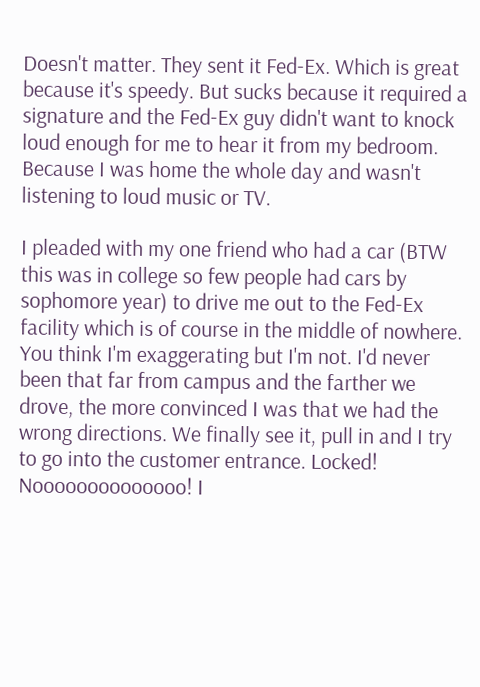Doesn't matter. They sent it Fed-Ex. Which is great because it's speedy. But sucks because it required a signature and the Fed-Ex guy didn't want to knock loud enough for me to hear it from my bedroom. Because I was home the whole day and wasn't listening to loud music or TV.

I pleaded with my one friend who had a car (BTW this was in college so few people had cars by sophomore year) to drive me out to the Fed-Ex facility which is of course in the middle of nowhere. You think I'm exaggerating but I'm not. I'd never been that far from campus and the farther we drove, the more convinced I was that we had the wrong directions. We finally see it, pull in and I try to go into the customer entrance. Locked! Noooooooooooooo! I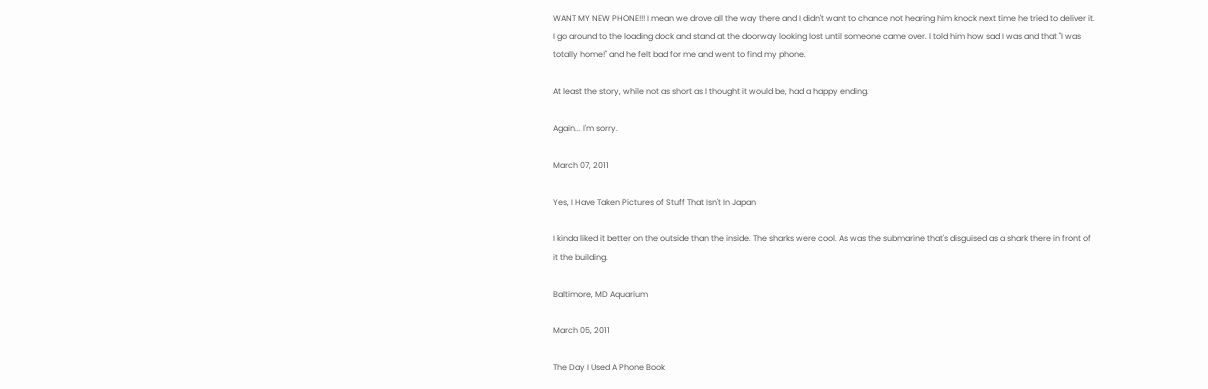WANT MY NEW PHONE!!! I mean we drove all the way there and I didn't want to chance not hearing him knock next time he tried to deliver it. I go around to the loading dock and stand at the doorway looking lost until someone came over. I told him how sad I was and that "I was totally home!" and he felt bad for me and went to find my phone.

At least the story, while not as short as I thought it would be, had a happy ending.

Again... I'm sorry.

March 07, 2011

Yes, I Have Taken Pictures of Stuff That Isn't In Japan

I kinda liked it better on the outside than the inside. The sharks were cool. As was the submarine that's disguised as a shark there in front of it the building.

Baltimore, MD Aquarium

March 05, 2011

The Day I Used A Phone Book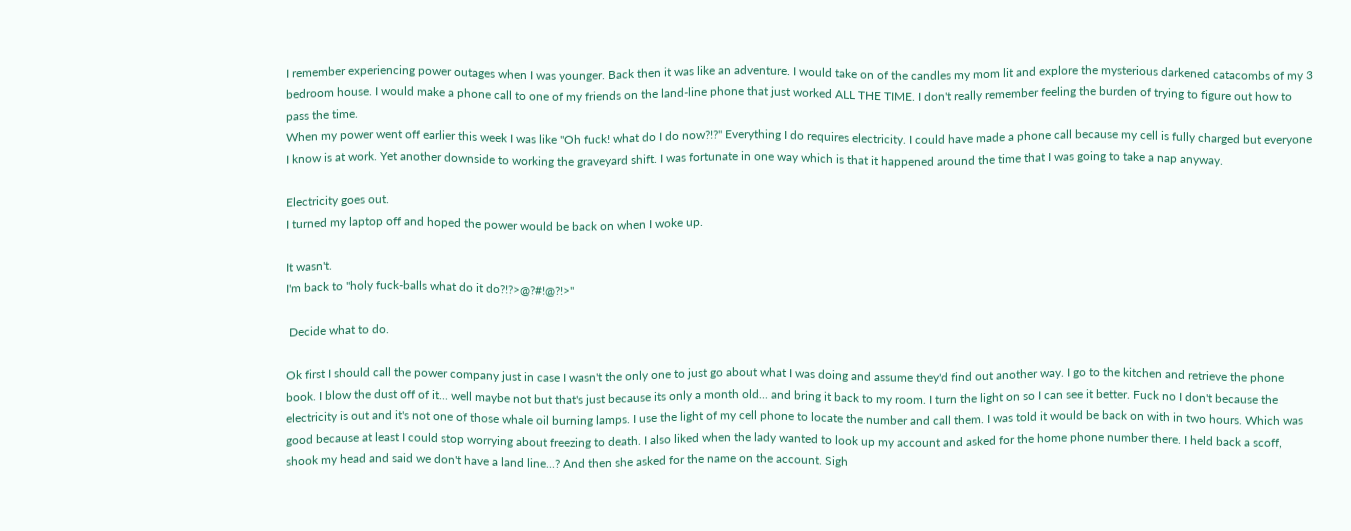I remember experiencing power outages when I was younger. Back then it was like an adventure. I would take on of the candles my mom lit and explore the mysterious darkened catacombs of my 3 bedroom house. I would make a phone call to one of my friends on the land-line phone that just worked ALL THE TIME. I don't really remember feeling the burden of trying to figure out how to pass the time.
When my power went off earlier this week I was like "Oh fuck! what do I do now?!?" Everything I do requires electricity. I could have made a phone call because my cell is fully charged but everyone I know is at work. Yet another downside to working the graveyard shift. I was fortunate in one way which is that it happened around the time that I was going to take a nap anyway.

Electricity goes out.
I turned my laptop off and hoped the power would be back on when I woke up.

It wasn't.
I'm back to "holy fuck-balls what do it do?!?>@?#!@?!>"

 Decide what to do.

Ok first I should call the power company just in case I wasn't the only one to just go about what I was doing and assume they'd find out another way. I go to the kitchen and retrieve the phone book. I blow the dust off of it... well maybe not but that's just because its only a month old... and bring it back to my room. I turn the light on so I can see it better. Fuck no I don't because the electricity is out and it's not one of those whale oil burning lamps. I use the light of my cell phone to locate the number and call them. I was told it would be back on with in two hours. Which was good because at least I could stop worrying about freezing to death. I also liked when the lady wanted to look up my account and asked for the home phone number there. I held back a scoff, shook my head and said we don't have a land line...? And then she asked for the name on the account. Sigh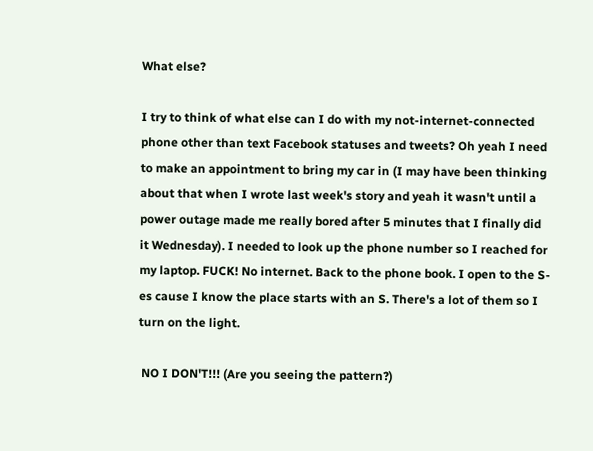What else?

I try to think of what else can I do with my not-internet-connected phone other than text Facebook statuses and tweets? Oh yeah I need to make an appointment to bring my car in (I may have been thinking about that when I wrote last week's story and yeah it wasn't until a power outage made me really bored after 5 minutes that I finally did it Wednesday). I needed to look up the phone number so I reached for my laptop. FUCK! No internet. Back to the phone book. I open to the S-es cause I know the place starts with an S. There's a lot of them so I turn on the light.

 NO I DON'T!!! (Are you seeing the pattern?)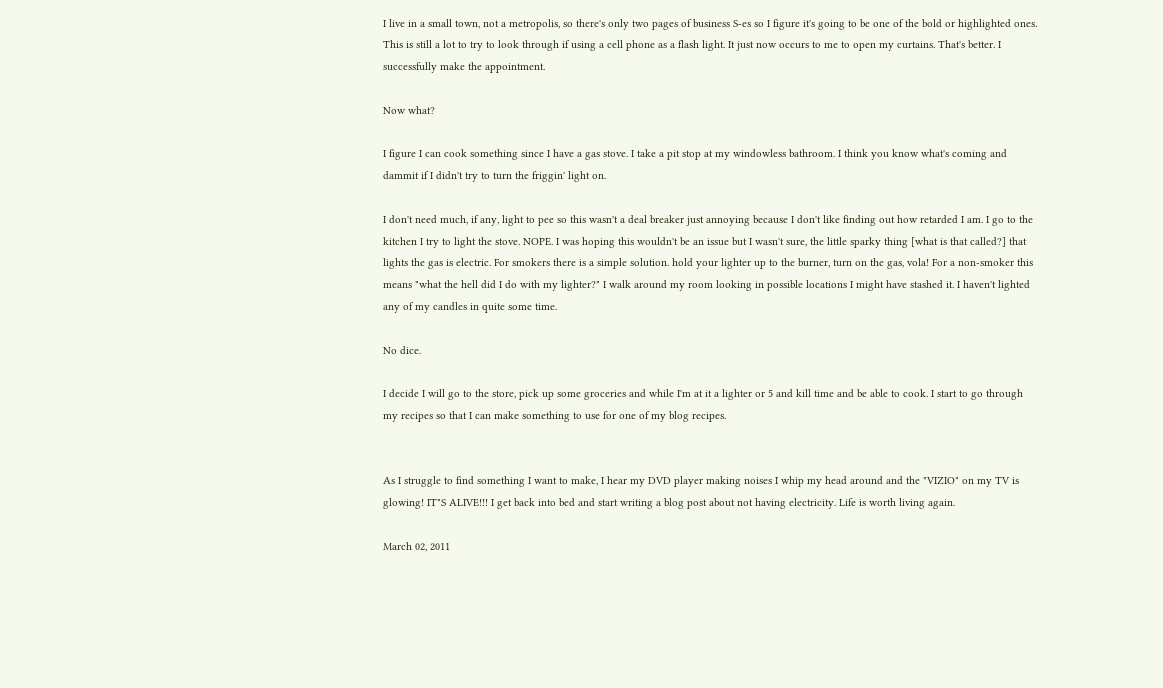I live in a small town, not a metropolis, so there's only two pages of business S-es so I figure it's going to be one of the bold or highlighted ones. This is still a lot to try to look through if using a cell phone as a flash light. It just now occurs to me to open my curtains. That's better. I successfully make the appointment.

Now what?

I figure I can cook something since I have a gas stove. I take a pit stop at my windowless bathroom. I think you know what's coming and dammit if I didn't try to turn the friggin' light on.

I don't need much, if any, light to pee so this wasn't a deal breaker just annoying because I don't like finding out how retarded I am. I go to the kitchen I try to light the stove. NOPE. I was hoping this wouldn't be an issue but I wasn't sure, the little sparky thing [what is that called?] that lights the gas is electric. For smokers there is a simple solution. hold your lighter up to the burner, turn on the gas, vola! For a non-smoker this means "what the hell did I do with my lighter?" I walk around my room looking in possible locations I might have stashed it. I haven't lighted any of my candles in quite some time.

No dice.

I decide I will go to the store, pick up some groceries and while I'm at it a lighter or 5 and kill time and be able to cook. I start to go through my recipes so that I can make something to use for one of my blog recipes.


As I struggle to find something I want to make, I hear my DVD player making noises I whip my head around and the "VIZIO" on my TV is glowing! IT"S ALIVE!!! I get back into bed and start writing a blog post about not having electricity. Life is worth living again.

March 02, 2011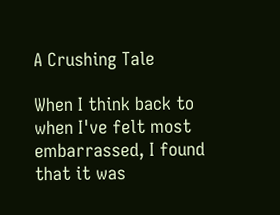A Crushing Tale

When I think back to when I've felt most embarrassed, I found that it was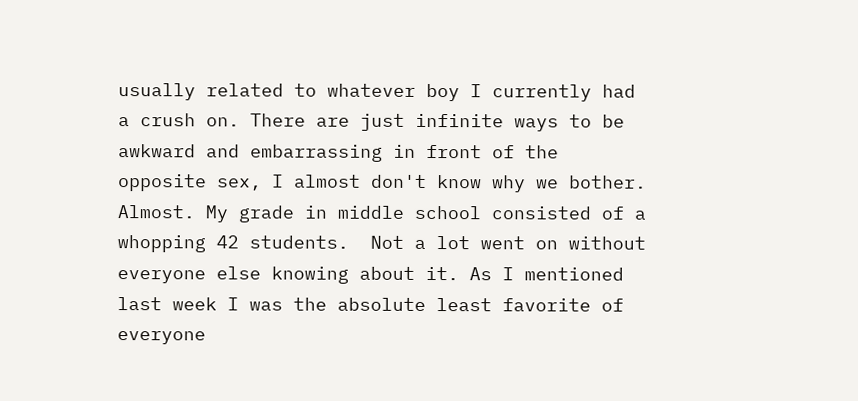usually related to whatever boy I currently had a crush on. There are just infinite ways to be awkward and embarrassing in front of the opposite sex, I almost don't know why we bother. Almost. My grade in middle school consisted of a whopping 42 students.  Not a lot went on without everyone else knowing about it. As I mentioned last week I was the absolute least favorite of everyone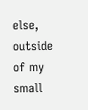else, outside of my small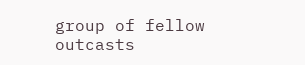group of fellow outcasts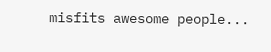misfits awesome people...